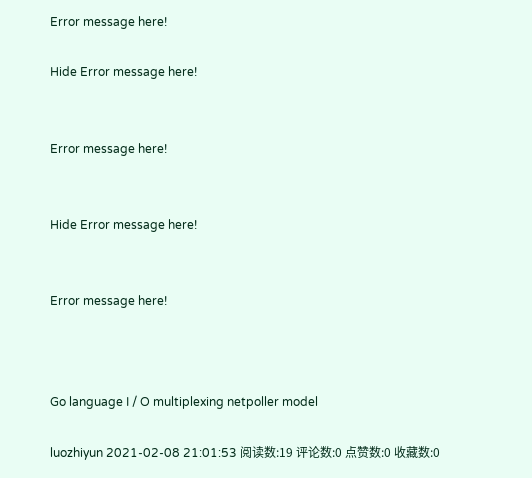Error message here!

Hide Error message here!


Error message here!


Hide Error message here!


Error message here!



Go language I / O multiplexing netpoller model

luozhiyun 2021-02-08 21:01:53 阅读数:19 评论数:0 点赞数:0 收藏数:0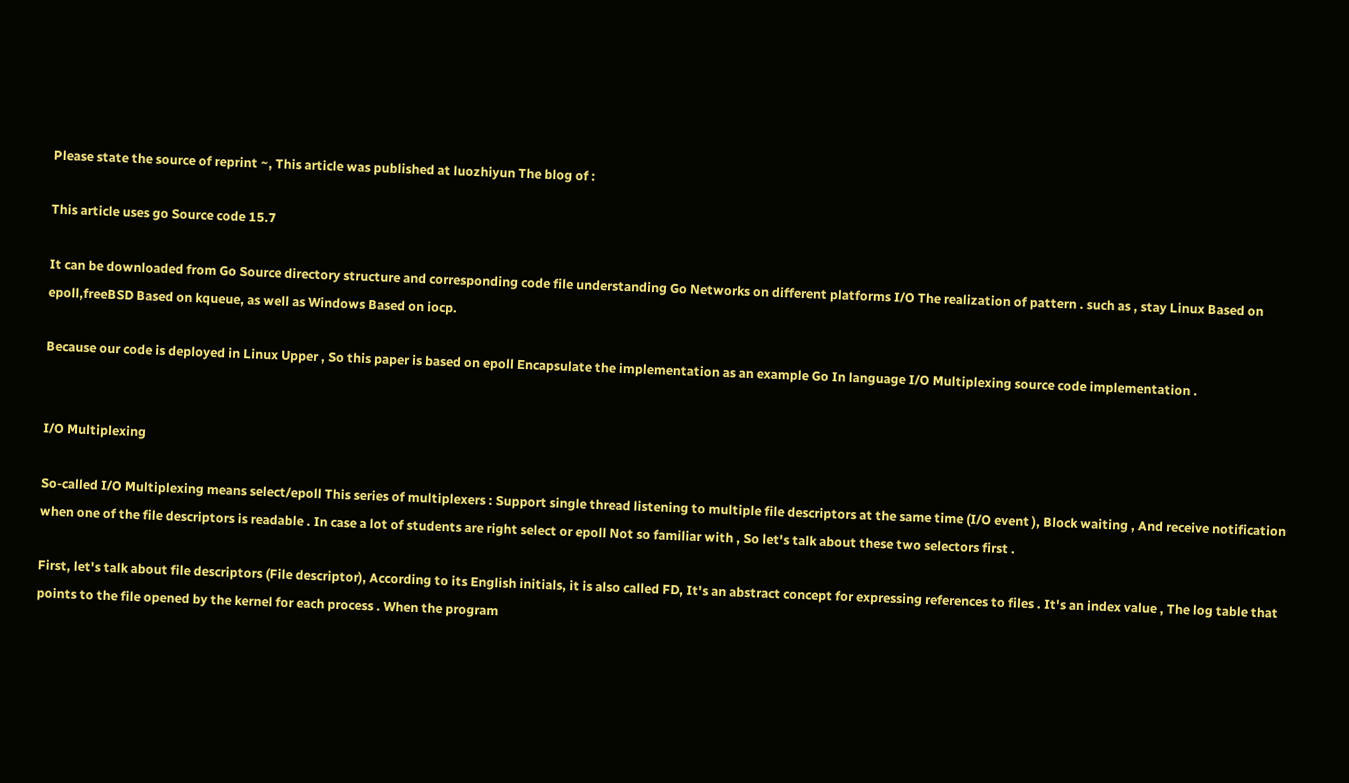Please state the source of reprint ~, This article was published at luozhiyun The blog of :

This article uses go Source code 15.7

It can be downloaded from Go Source directory structure and corresponding code file understanding Go Networks on different platforms I/O The realization of pattern . such as , stay Linux Based on epoll,freeBSD Based on kqueue, as well as Windows Based on iocp.

Because our code is deployed in Linux Upper , So this paper is based on epoll Encapsulate the implementation as an example Go In language I/O Multiplexing source code implementation .


I/O Multiplexing

So-called I/O Multiplexing means select/epoll This series of multiplexers : Support single thread listening to multiple file descriptors at the same time (I/O event ), Block waiting , And receive notification when one of the file descriptors is readable . In case a lot of students are right select or epoll Not so familiar with , So let's talk about these two selectors first .

First, let's talk about file descriptors (File descriptor), According to its English initials, it is also called FD, It's an abstract concept for expressing references to files . It's an index value , The log table that points to the file opened by the kernel for each process . When the program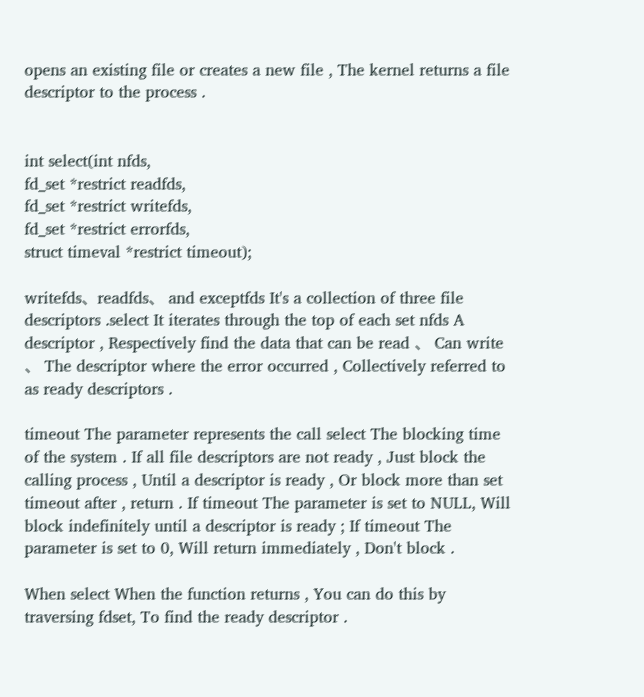opens an existing file or creates a new file , The kernel returns a file descriptor to the process .


int select(int nfds,
fd_set *restrict readfds,
fd_set *restrict writefds,
fd_set *restrict errorfds,
struct timeval *restrict timeout);

writefds、readfds、 and exceptfds It's a collection of three file descriptors .select It iterates through the top of each set nfds A descriptor , Respectively find the data that can be read 、 Can write 、 The descriptor where the error occurred , Collectively referred to as ready descriptors .

timeout The parameter represents the call select The blocking time of the system . If all file descriptors are not ready , Just block the calling process , Until a descriptor is ready , Or block more than set timeout after , return . If timeout The parameter is set to NULL, Will block indefinitely until a descriptor is ready ; If timeout The parameter is set to 0, Will return immediately , Don't block .

When select When the function returns , You can do this by traversing fdset, To find the ready descriptor .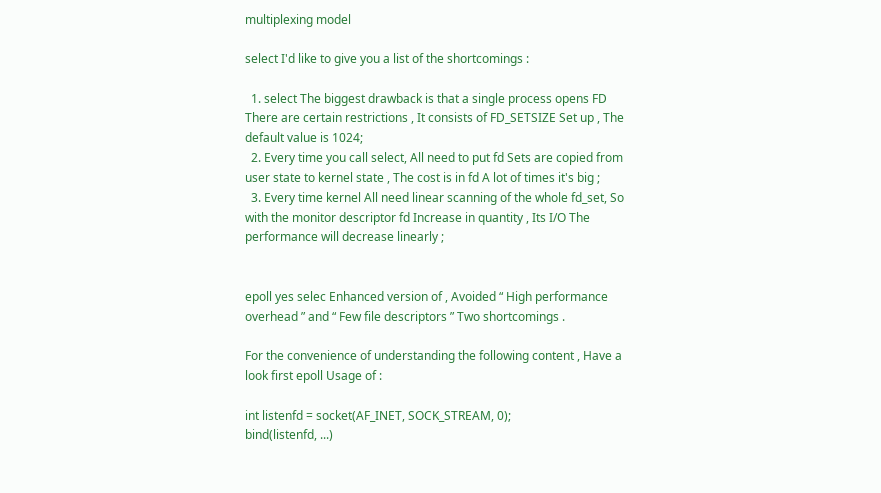multiplexing model

select I'd like to give you a list of the shortcomings :

  1. select The biggest drawback is that a single process opens FD There are certain restrictions , It consists of FD_SETSIZE Set up , The default value is 1024;
  2. Every time you call select, All need to put fd Sets are copied from user state to kernel state , The cost is in fd A lot of times it's big ;
  3. Every time kernel All need linear scanning of the whole fd_set, So with the monitor descriptor fd Increase in quantity , Its I/O The performance will decrease linearly ;


epoll yes selec Enhanced version of , Avoided “ High performance overhead ” and “ Few file descriptors ” Two shortcomings .

For the convenience of understanding the following content , Have a look first epoll Usage of :

int listenfd = socket(AF_INET, SOCK_STREAM, 0);
bind(listenfd, ...)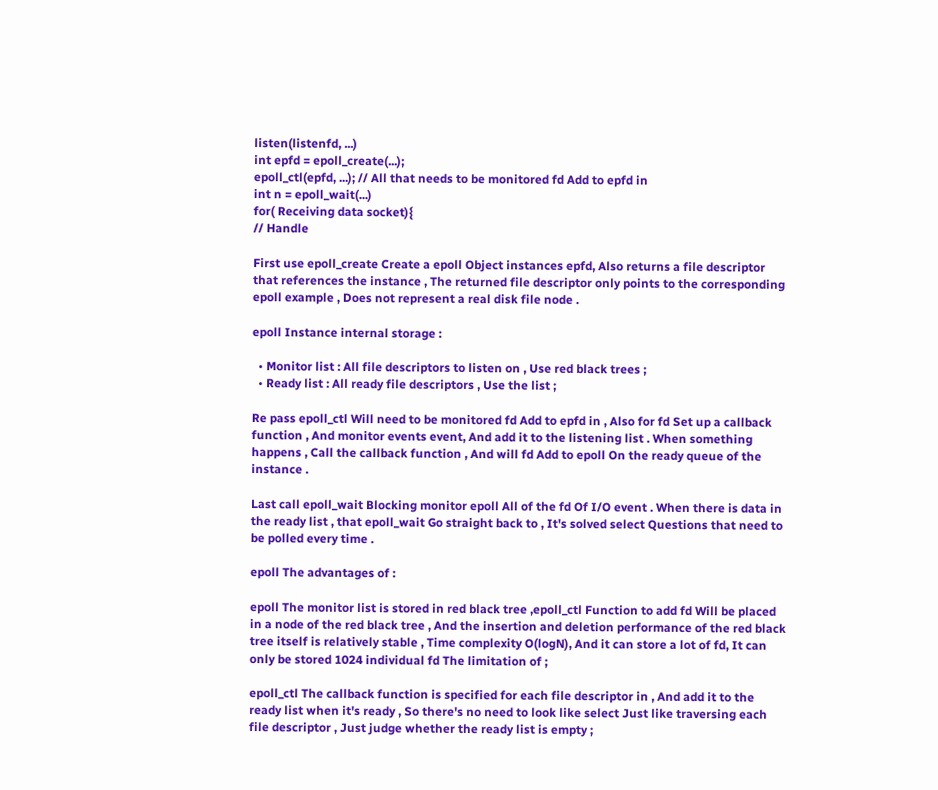listen(listenfd, ...)
int epfd = epoll_create(...);
epoll_ctl(epfd, ...); // All that needs to be monitored fd Add to epfd in
int n = epoll_wait(...)
for( Receiving data socket){
// Handle

First use epoll_create Create a epoll Object instances epfd, Also returns a file descriptor that references the instance , The returned file descriptor only points to the corresponding epoll example , Does not represent a real disk file node .

epoll Instance internal storage :

  • Monitor list : All file descriptors to listen on , Use red black trees ;
  • Ready list : All ready file descriptors , Use the list ;

Re pass epoll_ctl Will need to be monitored fd Add to epfd in , Also for fd Set up a callback function , And monitor events event, And add it to the listening list . When something happens , Call the callback function , And will fd Add to epoll On the ready queue of the instance .

Last call epoll_wait Blocking monitor epoll All of the fd Of I/O event . When there is data in the ready list , that epoll_wait Go straight back to , It's solved select Questions that need to be polled every time .

epoll The advantages of :

epoll The monitor list is stored in red black tree ,epoll_ctl Function to add fd Will be placed in a node of the red black tree , And the insertion and deletion performance of the red black tree itself is relatively stable , Time complexity O(logN), And it can store a lot of fd, It can only be stored 1024 individual fd The limitation of ;

epoll_ctl The callback function is specified for each file descriptor in , And add it to the ready list when it's ready , So there's no need to look like select Just like traversing each file descriptor , Just judge whether the ready list is empty ;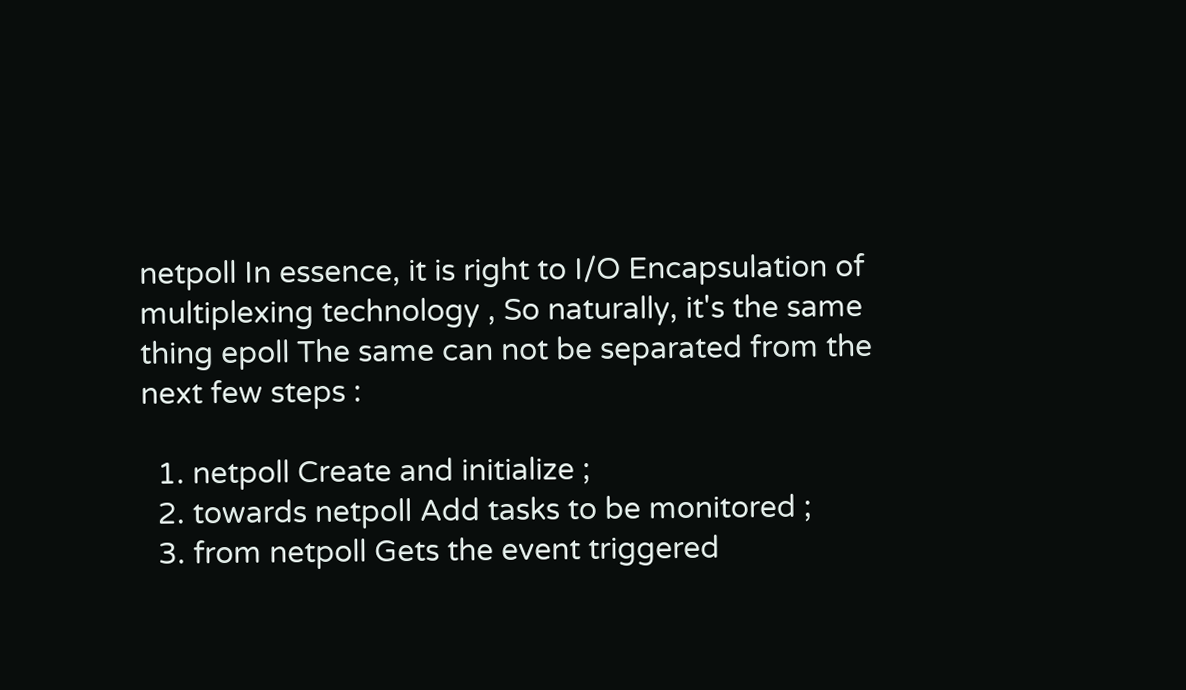netpoll In essence, it is right to I/O Encapsulation of multiplexing technology , So naturally, it's the same thing epoll The same can not be separated from the next few steps :

  1. netpoll Create and initialize ;
  2. towards netpoll Add tasks to be monitored ;
  3. from netpoll Gets the event triggered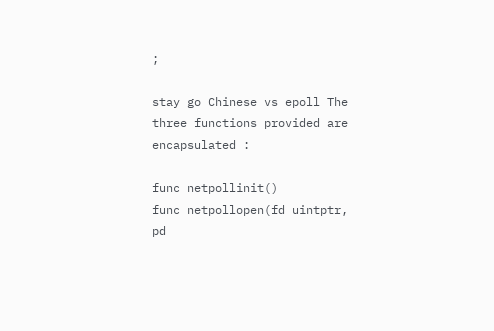;

stay go Chinese vs epoll The three functions provided are encapsulated :

func netpollinit()
func netpollopen(fd uintptr, pd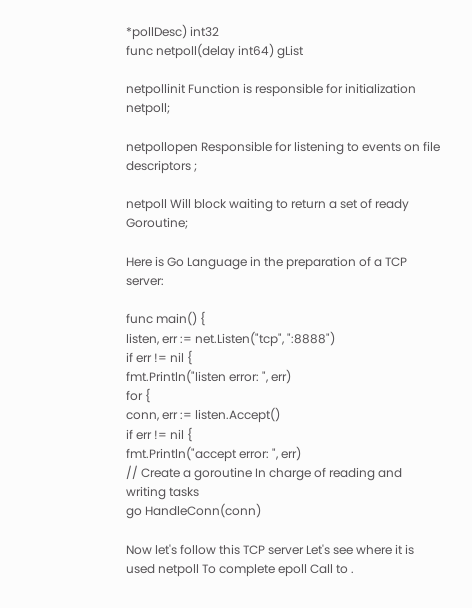*pollDesc) int32
func netpoll(delay int64) gList

netpollinit Function is responsible for initialization netpoll;

netpollopen Responsible for listening to events on file descriptors ;

netpoll Will block waiting to return a set of ready Goroutine;

Here is Go Language in the preparation of a TCP server:

func main() {
listen, err := net.Listen("tcp", ":8888")
if err != nil {
fmt.Println("listen error: ", err)
for {
conn, err := listen.Accept()
if err != nil {
fmt.Println("accept error: ", err)
// Create a goroutine In charge of reading and writing tasks
go HandleConn(conn)

Now let's follow this TCP server Let's see where it is used netpoll To complete epoll Call to .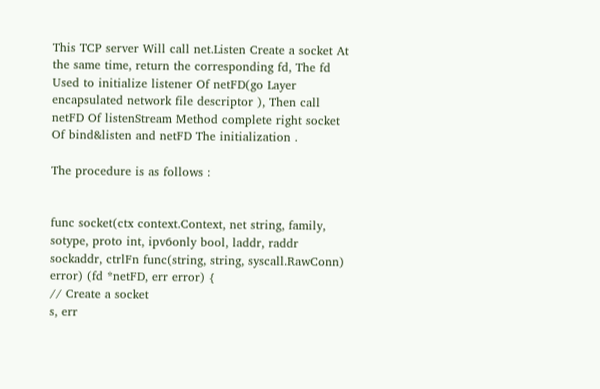This TCP server Will call net.Listen Create a socket At the same time, return the corresponding fd, The fd Used to initialize listener Of netFD(go Layer encapsulated network file descriptor ), Then call netFD Of listenStream Method complete right socket Of bind&listen and netFD The initialization .

The procedure is as follows :


func socket(ctx context.Context, net string, family, sotype, proto int, ipv6only bool, laddr, raddr sockaddr, ctrlFn func(string, string, syscall.RawConn) error) (fd *netFD, err error) {
// Create a socket
s, err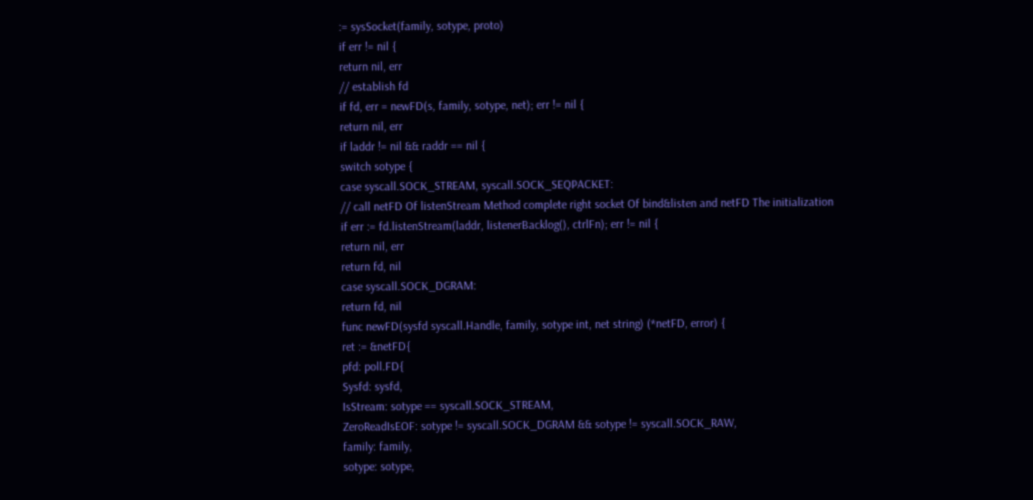:= sysSocket(family, sotype, proto)
if err != nil {
return nil, err
// establish fd
if fd, err = newFD(s, family, sotype, net); err != nil {
return nil, err
if laddr != nil && raddr == nil {
switch sotype {
case syscall.SOCK_STREAM, syscall.SOCK_SEQPACKET:
// call netFD Of listenStream Method complete right socket Of bind&listen and netFD The initialization
if err := fd.listenStream(laddr, listenerBacklog(), ctrlFn); err != nil {
return nil, err
return fd, nil
case syscall.SOCK_DGRAM:
return fd, nil
func newFD(sysfd syscall.Handle, family, sotype int, net string) (*netFD, error) {
ret := &netFD{
pfd: poll.FD{
Sysfd: sysfd,
IsStream: sotype == syscall.SOCK_STREAM,
ZeroReadIsEOF: sotype != syscall.SOCK_DGRAM && sotype != syscall.SOCK_RAW,
family: family,
sotype: sotype,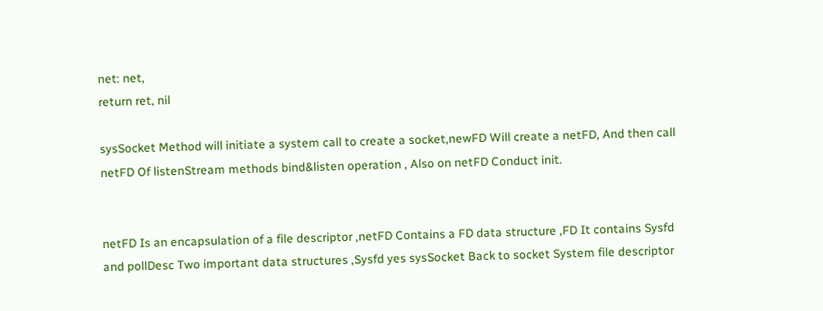net: net,
return ret, nil

sysSocket Method will initiate a system call to create a socket,newFD Will create a netFD, And then call netFD Of listenStream methods bind&listen operation , Also on netFD Conduct init.


netFD Is an encapsulation of a file descriptor ,netFD Contains a FD data structure ,FD It contains Sysfd and pollDesc Two important data structures ,Sysfd yes sysSocket Back to socket System file descriptor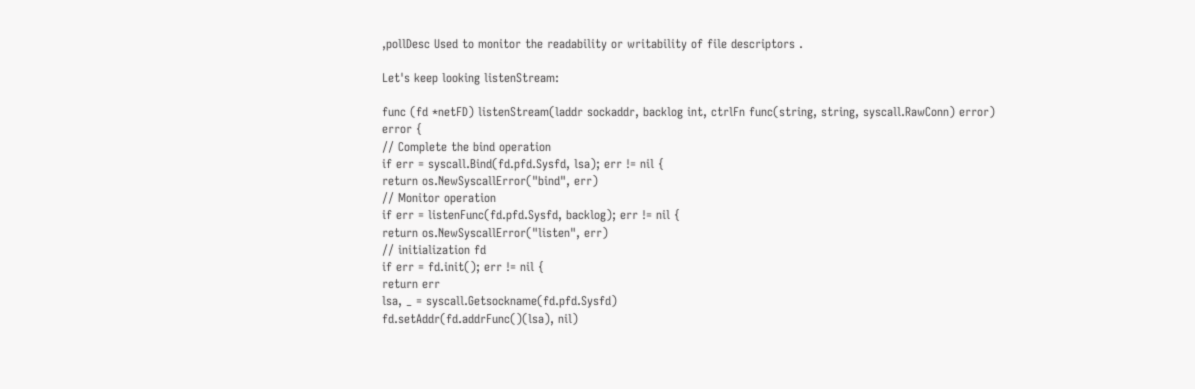,pollDesc Used to monitor the readability or writability of file descriptors .

Let's keep looking listenStream:

func (fd *netFD) listenStream(laddr sockaddr, backlog int, ctrlFn func(string, string, syscall.RawConn) error) error {
// Complete the bind operation
if err = syscall.Bind(fd.pfd.Sysfd, lsa); err != nil {
return os.NewSyscallError("bind", err)
// Monitor operation
if err = listenFunc(fd.pfd.Sysfd, backlog); err != nil {
return os.NewSyscallError("listen", err)
// initialization fd
if err = fd.init(); err != nil {
return err
lsa, _ = syscall.Getsockname(fd.pfd.Sysfd)
fd.setAddr(fd.addrFunc()(lsa), nil)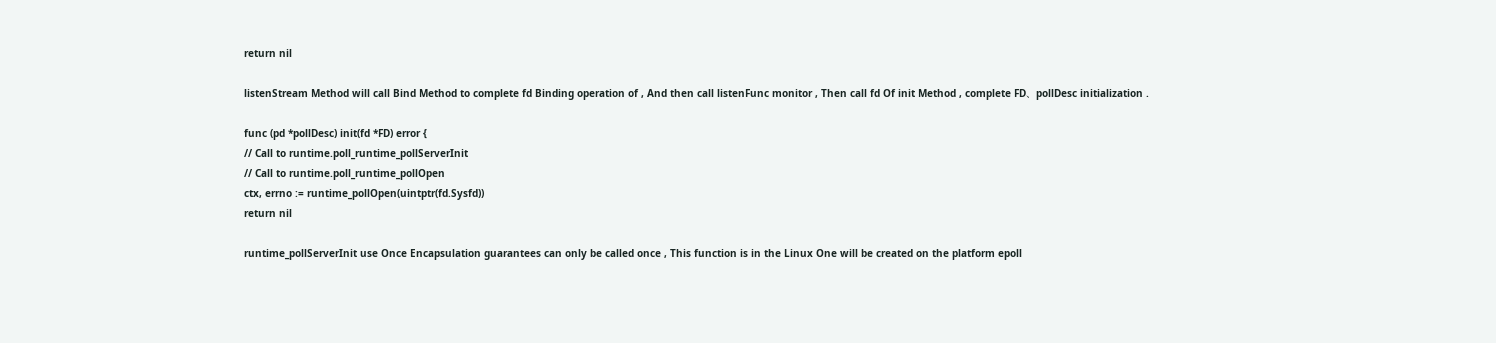return nil

listenStream Method will call Bind Method to complete fd Binding operation of , And then call listenFunc monitor , Then call fd Of init Method , complete FD、pollDesc initialization .

func (pd *pollDesc) init(fd *FD) error {
// Call to runtime.poll_runtime_pollServerInit
// Call to runtime.poll_runtime_pollOpen
ctx, errno := runtime_pollOpen(uintptr(fd.Sysfd))
return nil

runtime_pollServerInit use Once Encapsulation guarantees can only be called once , This function is in the Linux One will be created on the platform epoll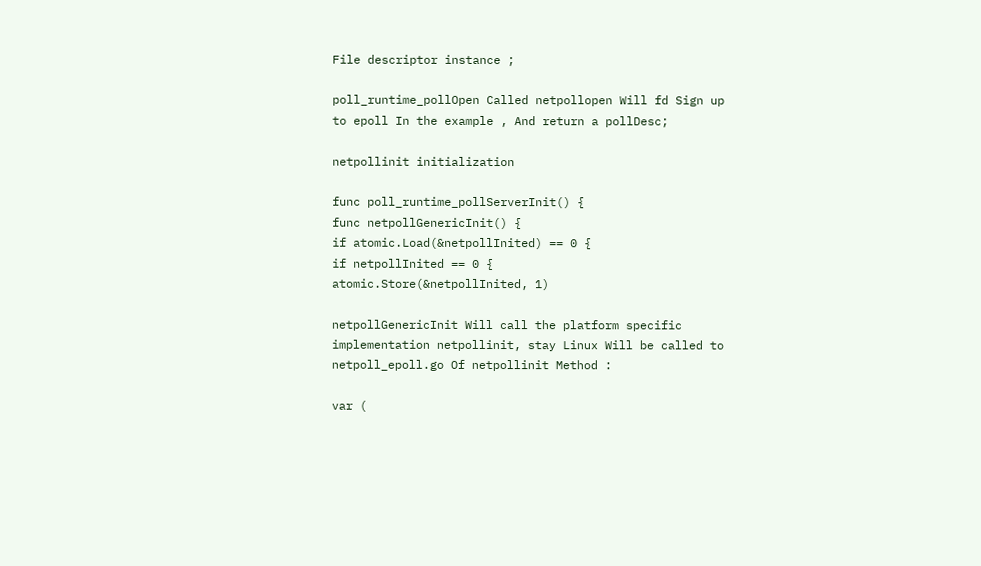File descriptor instance ;

poll_runtime_pollOpen Called netpollopen Will fd Sign up to epoll In the example , And return a pollDesc;

netpollinit initialization

func poll_runtime_pollServerInit() {
func netpollGenericInit() {
if atomic.Load(&netpollInited) == 0 {
if netpollInited == 0 {
atomic.Store(&netpollInited, 1)

netpollGenericInit Will call the platform specific implementation netpollinit, stay Linux Will be called to netpoll_epoll.go Of netpollinit Method :

var (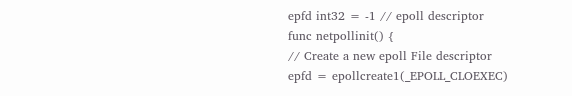epfd int32 = -1 // epoll descriptor
func netpollinit() {
// Create a new epoll File descriptor
epfd = epollcreate1(_EPOLL_CLOEXEC)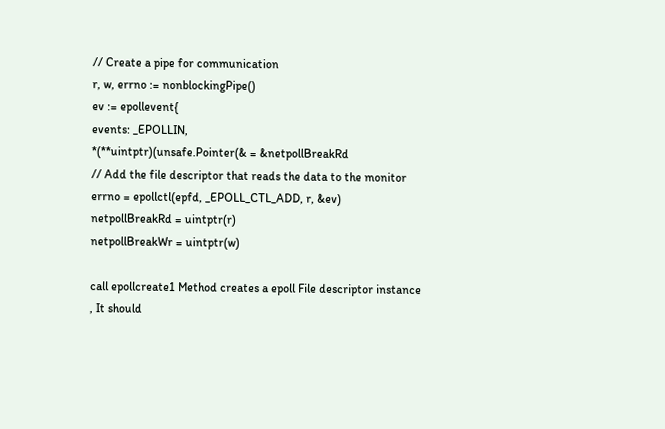// Create a pipe for communication
r, w, errno := nonblockingPipe()
ev := epollevent{
events: _EPOLLIN,
*(**uintptr)(unsafe.Pointer(& = &netpollBreakRd
// Add the file descriptor that reads the data to the monitor
errno = epollctl(epfd, _EPOLL_CTL_ADD, r, &ev)
netpollBreakRd = uintptr(r)
netpollBreakWr = uintptr(w)

call epollcreate1 Method creates a epoll File descriptor instance , It should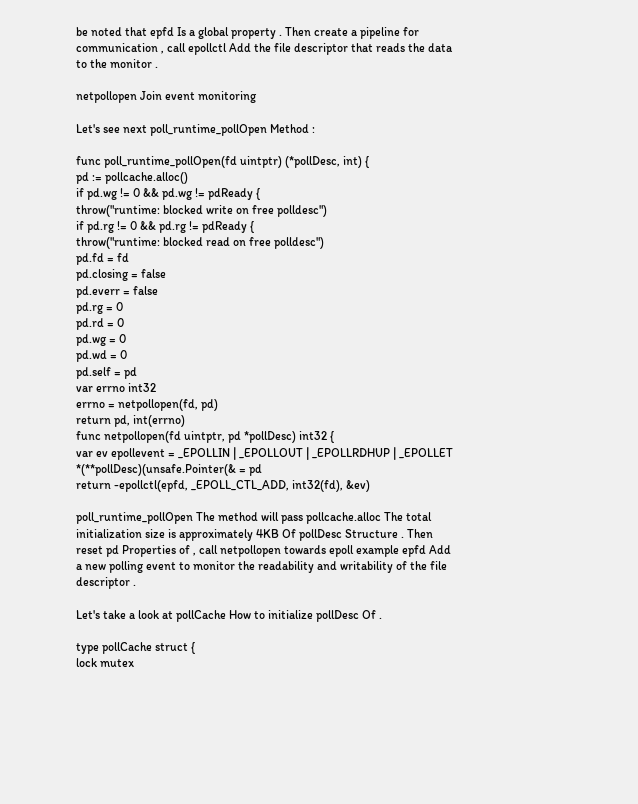be noted that epfd Is a global property . Then create a pipeline for communication , call epollctl Add the file descriptor that reads the data to the monitor .

netpollopen Join event monitoring

Let's see next poll_runtime_pollOpen Method :

func poll_runtime_pollOpen(fd uintptr) (*pollDesc, int) {
pd := pollcache.alloc()
if pd.wg != 0 && pd.wg != pdReady {
throw("runtime: blocked write on free polldesc")
if pd.rg != 0 && pd.rg != pdReady {
throw("runtime: blocked read on free polldesc")
pd.fd = fd
pd.closing = false
pd.everr = false
pd.rg = 0
pd.rd = 0
pd.wg = 0
pd.wd = 0
pd.self = pd
var errno int32
errno = netpollopen(fd, pd)
return pd, int(errno)
func netpollopen(fd uintptr, pd *pollDesc) int32 {
var ev epollevent = _EPOLLIN | _EPOLLOUT | _EPOLLRDHUP | _EPOLLET
*(**pollDesc)(unsafe.Pointer(& = pd
return -epollctl(epfd, _EPOLL_CTL_ADD, int32(fd), &ev)

poll_runtime_pollOpen The method will pass pollcache.alloc The total initialization size is approximately 4KB Of pollDesc Structure . Then reset pd Properties of , call netpollopen towards epoll example epfd Add a new polling event to monitor the readability and writability of the file descriptor .

Let's take a look at pollCache How to initialize pollDesc Of .

type pollCache struct {
lock mutex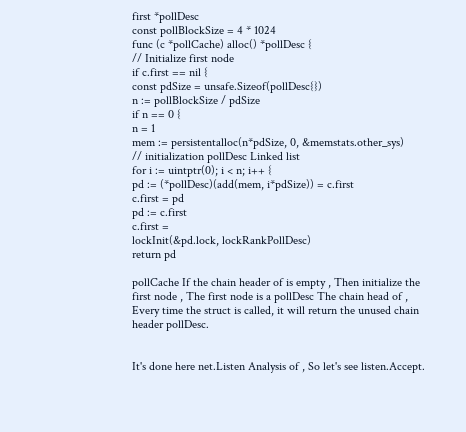first *pollDesc
const pollBlockSize = 4 * 1024
func (c *pollCache) alloc() *pollDesc {
// Initialize first node
if c.first == nil {
const pdSize = unsafe.Sizeof(pollDesc{})
n := pollBlockSize / pdSize
if n == 0 {
n = 1
mem := persistentalloc(n*pdSize, 0, &memstats.other_sys)
// initialization pollDesc Linked list
for i := uintptr(0); i < n; i++ {
pd := (*pollDesc)(add(mem, i*pdSize)) = c.first
c.first = pd
pd := c.first
c.first =
lockInit(&pd.lock, lockRankPollDesc)
return pd

pollCache If the chain header of is empty , Then initialize the first node , The first node is a pollDesc The chain head of , Every time the struct is called, it will return the unused chain header pollDesc.


It's done here net.Listen Analysis of , So let's see listen.Accept.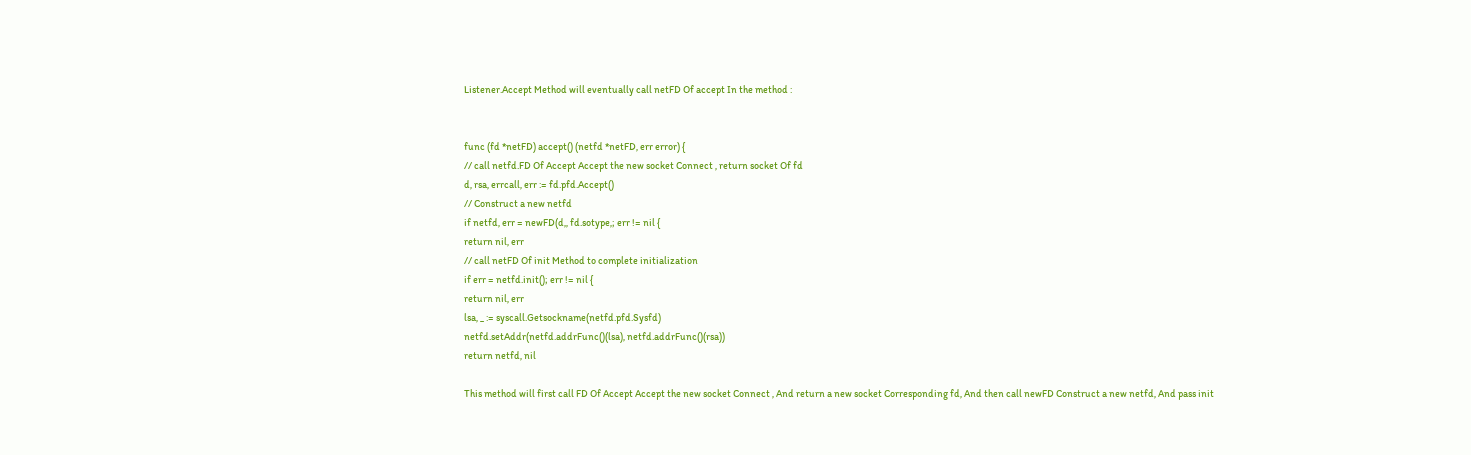Listener.Accept Method will eventually call netFD Of accept In the method :


func (fd *netFD) accept() (netfd *netFD, err error) {
// call netfd.FD Of Accept Accept the new socket Connect , return socket Of fd
d, rsa, errcall, err := fd.pfd.Accept()
// Construct a new netfd
if netfd, err = newFD(d,, fd.sotype,; err != nil {
return nil, err
// call netFD Of init Method to complete initialization
if err = netfd.init(); err != nil {
return nil, err
lsa, _ := syscall.Getsockname(netfd.pfd.Sysfd)
netfd.setAddr(netfd.addrFunc()(lsa), netfd.addrFunc()(rsa))
return netfd, nil

This method will first call FD Of Accept Accept the new socket Connect , And return a new socket Corresponding fd, And then call newFD Construct a new netfd, And pass init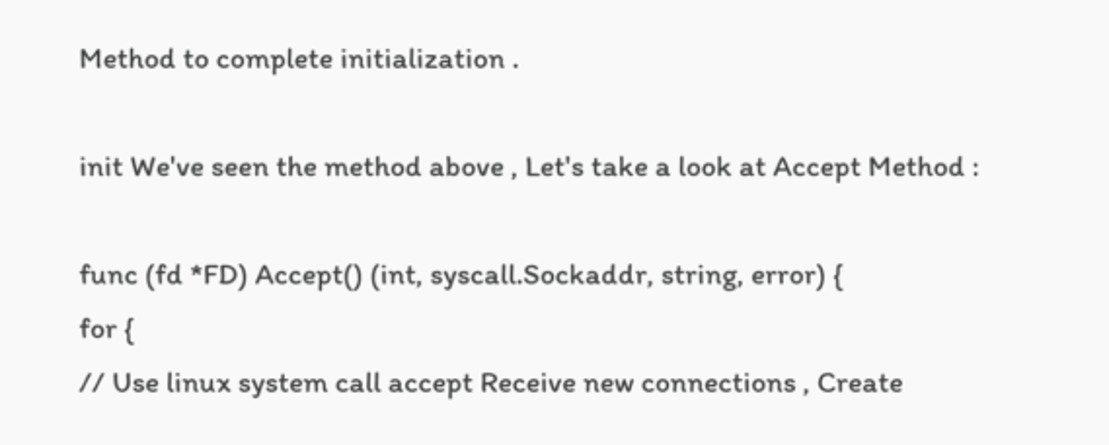Method to complete initialization .

init We've seen the method above , Let's take a look at Accept Method :

func (fd *FD) Accept() (int, syscall.Sockaddr, string, error) {
for {
// Use linux system call accept Receive new connections , Create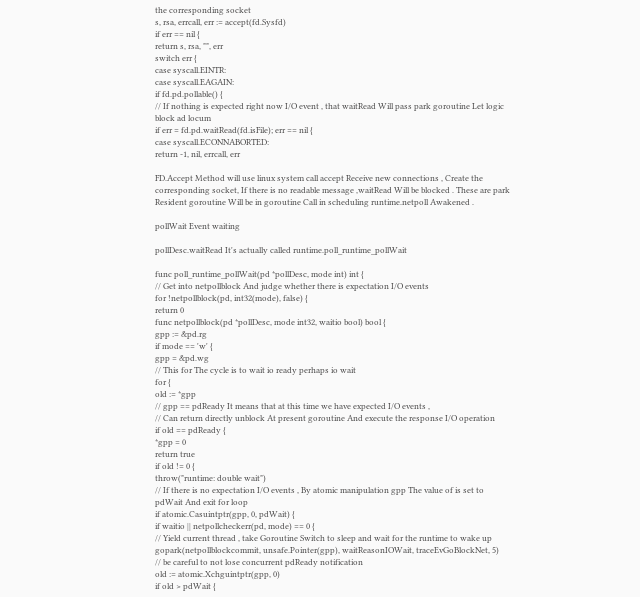the corresponding socket
s, rsa, errcall, err := accept(fd.Sysfd)
if err == nil {
return s, rsa, "", err
switch err {
case syscall.EINTR:
case syscall.EAGAIN:
if fd.pd.pollable() {
// If nothing is expected right now I/O event , that waitRead Will pass park goroutine Let logic block ad locum
if err = fd.pd.waitRead(fd.isFile); err == nil {
case syscall.ECONNABORTED:
return -1, nil, errcall, err

FD.Accept Method will use linux system call accept Receive new connections , Create the corresponding socket, If there is no readable message ,waitRead Will be blocked . These are park Resident goroutine Will be in goroutine Call in scheduling runtime.netpoll Awakened .

pollWait Event waiting

pollDesc.waitRead It's actually called runtime.poll_runtime_pollWait

func poll_runtime_pollWait(pd *pollDesc, mode int) int {
// Get into netpollblock And judge whether there is expectation I/O events
for !netpollblock(pd, int32(mode), false) {
return 0
func netpollblock(pd *pollDesc, mode int32, waitio bool) bool {
gpp := &pd.rg
if mode == 'w' {
gpp = &pd.wg
// This for The cycle is to wait io ready perhaps io wait
for {
old := *gpp
// gpp == pdReady It means that at this time we have expected I/O events ,
// Can return directly unblock At present goroutine And execute the response I/O operation
if old == pdReady {
*gpp = 0
return true
if old != 0 {
throw("runtime: double wait")
// If there is no expectation I/O events , By atomic manipulation gpp The value of is set to pdWait And exit for loop
if atomic.Casuintptr(gpp, 0, pdWait) {
if waitio || netpollcheckerr(pd, mode) == 0 {
// Yield current thread , take Goroutine Switch to sleep and wait for the runtime to wake up
gopark(netpollblockcommit, unsafe.Pointer(gpp), waitReasonIOWait, traceEvGoBlockNet, 5)
// be careful to not lose concurrent pdReady notification
old := atomic.Xchguintptr(gpp, 0)
if old > pdWait {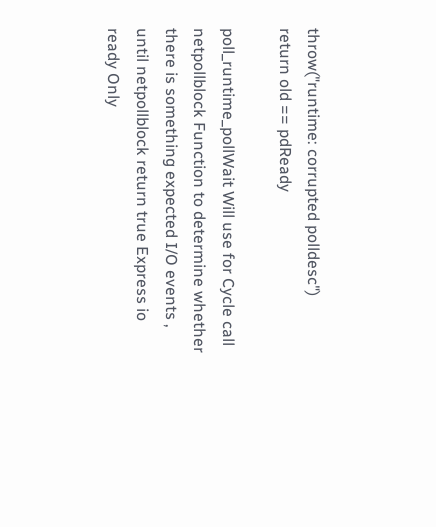throw("runtime: corrupted polldesc")
return old == pdReady

poll_runtime_pollWait Will use for Cycle call netpollblock Function to determine whether there is something expected I/O events , until netpollblock return true Express io ready Only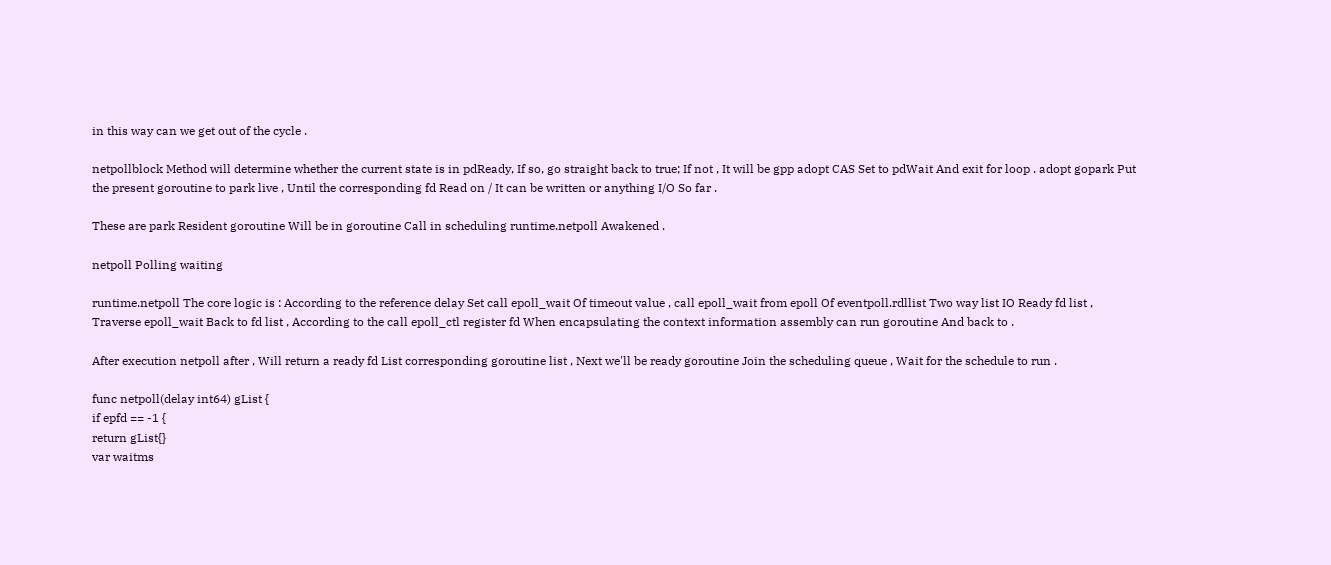in this way can we get out of the cycle .

netpollblock Method will determine whether the current state is in pdReady, If so, go straight back to true; If not , It will be gpp adopt CAS Set to pdWait And exit for loop . adopt gopark Put the present goroutine to park live , Until the corresponding fd Read on / It can be written or anything I/O So far .

These are park Resident goroutine Will be in goroutine Call in scheduling runtime.netpoll Awakened .

netpoll Polling waiting

runtime.netpoll The core logic is : According to the reference delay Set call epoll_wait Of timeout value , call epoll_wait from epoll Of eventpoll.rdllist Two way list IO Ready fd list , Traverse epoll_wait Back to fd list , According to the call epoll_ctl register fd When encapsulating the context information assembly can run goroutine And back to .

After execution netpoll after , Will return a ready fd List corresponding goroutine list , Next we'll be ready goroutine Join the scheduling queue , Wait for the schedule to run .

func netpoll(delay int64) gList {
if epfd == -1 {
return gList{}
var waitms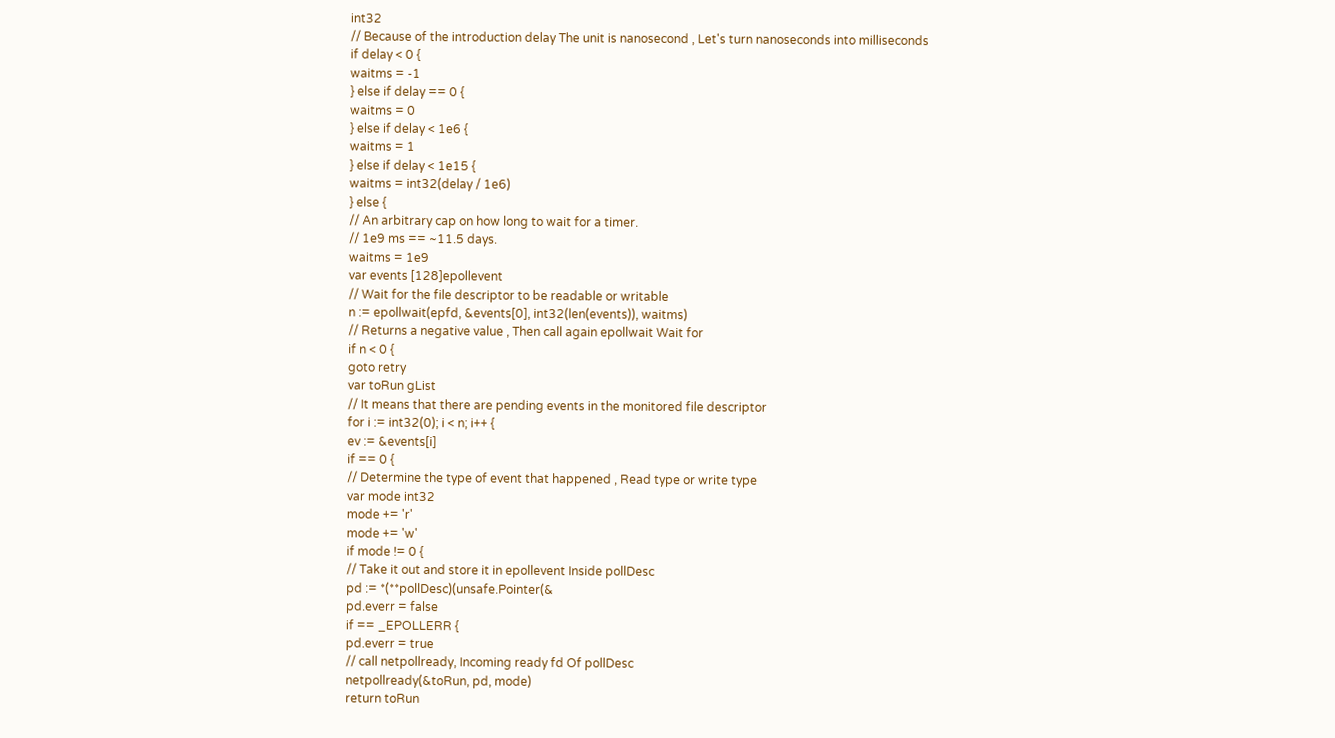int32
// Because of the introduction delay The unit is nanosecond , Let's turn nanoseconds into milliseconds
if delay < 0 {
waitms = -1
} else if delay == 0 {
waitms = 0
} else if delay < 1e6 {
waitms = 1
} else if delay < 1e15 {
waitms = int32(delay / 1e6)
} else {
// An arbitrary cap on how long to wait for a timer.
// 1e9 ms == ~11.5 days.
waitms = 1e9
var events [128]epollevent
// Wait for the file descriptor to be readable or writable
n := epollwait(epfd, &events[0], int32(len(events)), waitms)
// Returns a negative value , Then call again epollwait Wait for
if n < 0 {
goto retry
var toRun gList
// It means that there are pending events in the monitored file descriptor
for i := int32(0); i < n; i++ {
ev := &events[i]
if == 0 {
// Determine the type of event that happened , Read type or write type
var mode int32
mode += 'r'
mode += 'w'
if mode != 0 {
// Take it out and store it in epollevent Inside pollDesc
pd := *(**pollDesc)(unsafe.Pointer(&
pd.everr = false
if == _EPOLLERR {
pd.everr = true
// call netpollready, Incoming ready fd Of pollDesc
netpollready(&toRun, pd, mode)
return toRun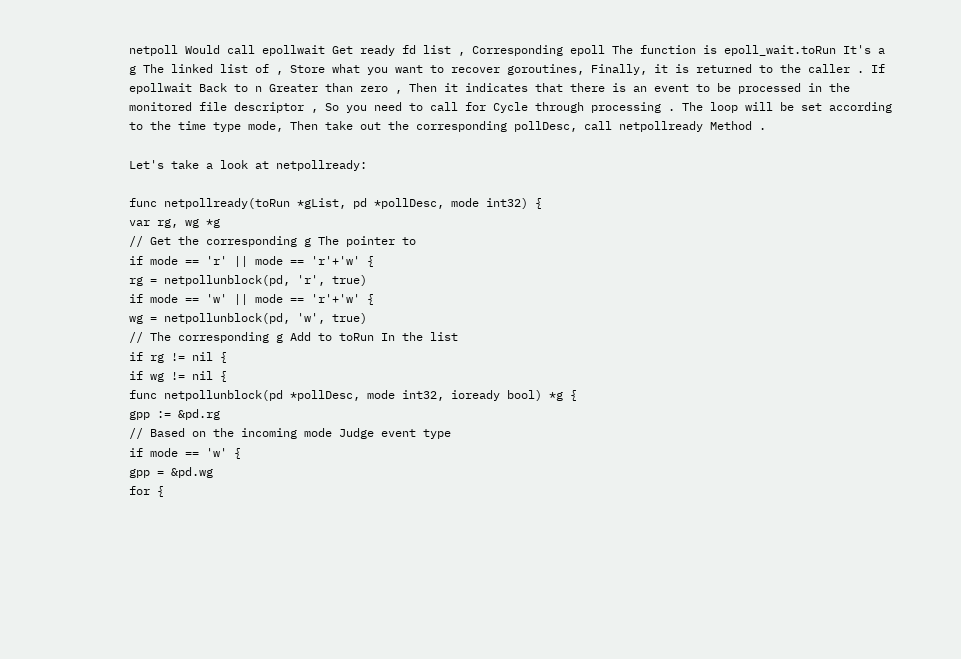netpoll Would call epollwait Get ready fd list , Corresponding epoll The function is epoll_wait.toRun It's a g The linked list of , Store what you want to recover goroutines, Finally, it is returned to the caller . If epollwait Back to n Greater than zero , Then it indicates that there is an event to be processed in the monitored file descriptor , So you need to call for Cycle through processing . The loop will be set according to the time type mode, Then take out the corresponding pollDesc, call netpollready Method .

Let's take a look at netpollready:

func netpollready(toRun *gList, pd *pollDesc, mode int32) {
var rg, wg *g
// Get the corresponding g The pointer to
if mode == 'r' || mode == 'r'+'w' {
rg = netpollunblock(pd, 'r', true)
if mode == 'w' || mode == 'r'+'w' {
wg = netpollunblock(pd, 'w', true)
// The corresponding g Add to toRun In the list
if rg != nil {
if wg != nil {
func netpollunblock(pd *pollDesc, mode int32, ioready bool) *g {
gpp := &pd.rg
// Based on the incoming mode Judge event type
if mode == 'w' {
gpp = &pd.wg
for {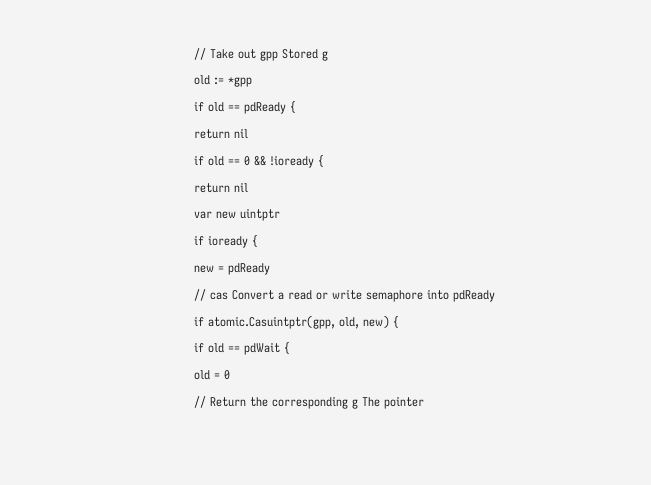// Take out gpp Stored g
old := *gpp
if old == pdReady {
return nil
if old == 0 && !ioready {
return nil
var new uintptr
if ioready {
new = pdReady
// cas Convert a read or write semaphore into pdReady
if atomic.Casuintptr(gpp, old, new) {
if old == pdWait {
old = 0
// Return the corresponding g The pointer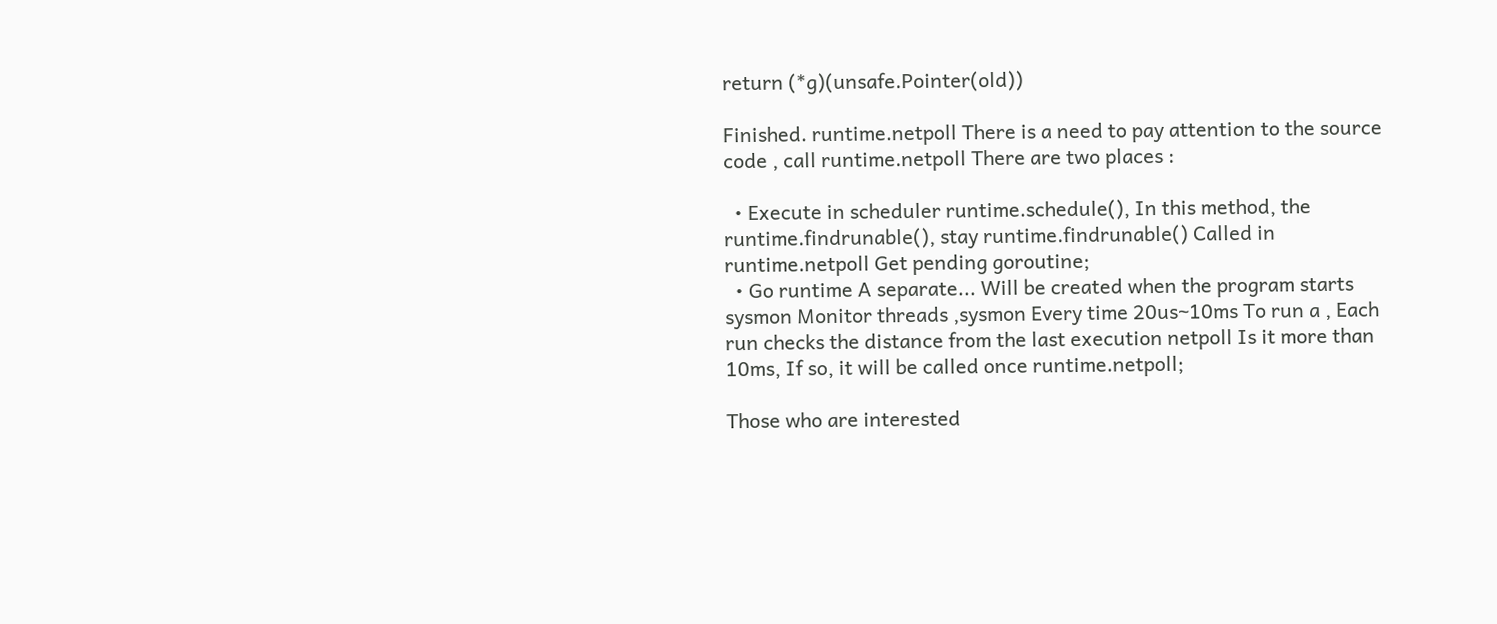return (*g)(unsafe.Pointer(old))

Finished. runtime.netpoll There is a need to pay attention to the source code , call runtime.netpoll There are two places :

  • Execute in scheduler runtime.schedule(), In this method, the runtime.findrunable(), stay runtime.findrunable() Called in runtime.netpoll Get pending goroutine;
  • Go runtime A separate... Will be created when the program starts sysmon Monitor threads ,sysmon Every time 20us~10ms To run a , Each run checks the distance from the last execution netpoll Is it more than 10ms, If so, it will be called once runtime.netpoll;

Those who are interested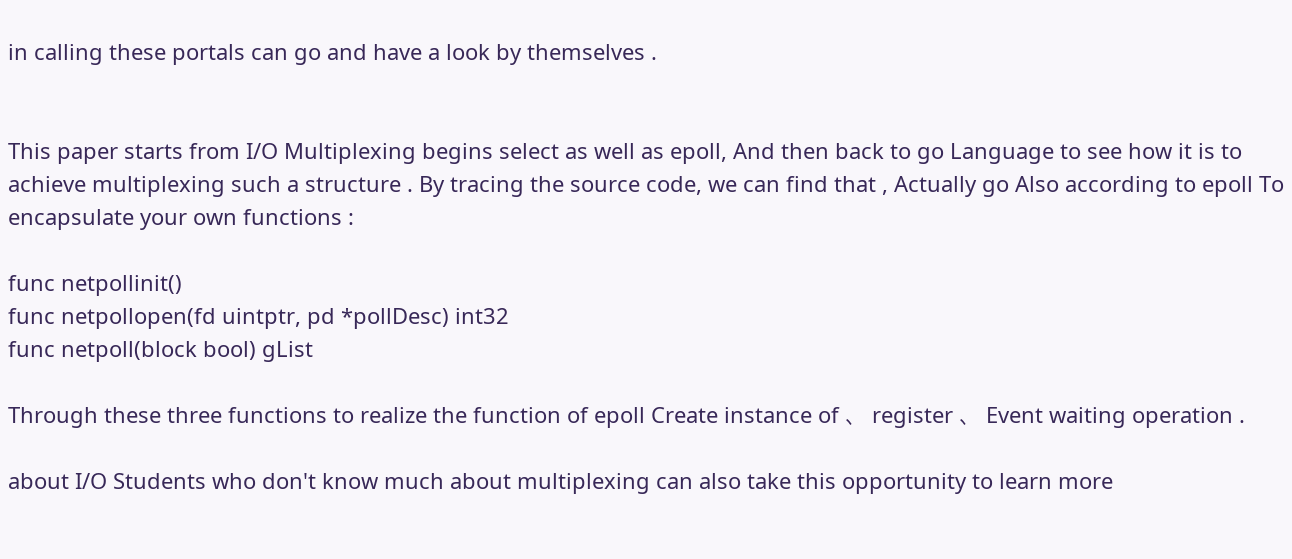in calling these portals can go and have a look by themselves .


This paper starts from I/O Multiplexing begins select as well as epoll, And then back to go Language to see how it is to achieve multiplexing such a structure . By tracing the source code, we can find that , Actually go Also according to epoll To encapsulate your own functions :

func netpollinit()
func netpollopen(fd uintptr, pd *pollDesc) int32
func netpoll(block bool) gList

Through these three functions to realize the function of epoll Create instance of 、 register 、 Event waiting operation .

about I/O Students who don't know much about multiplexing can also take this opportunity to learn more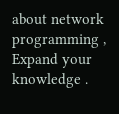about network programming , Expand your knowledge .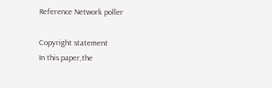Reference Network poller

Copyright statement
In this paper,the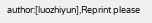author:[luozhiyun],Reprint please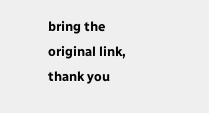bring the original link, thank you